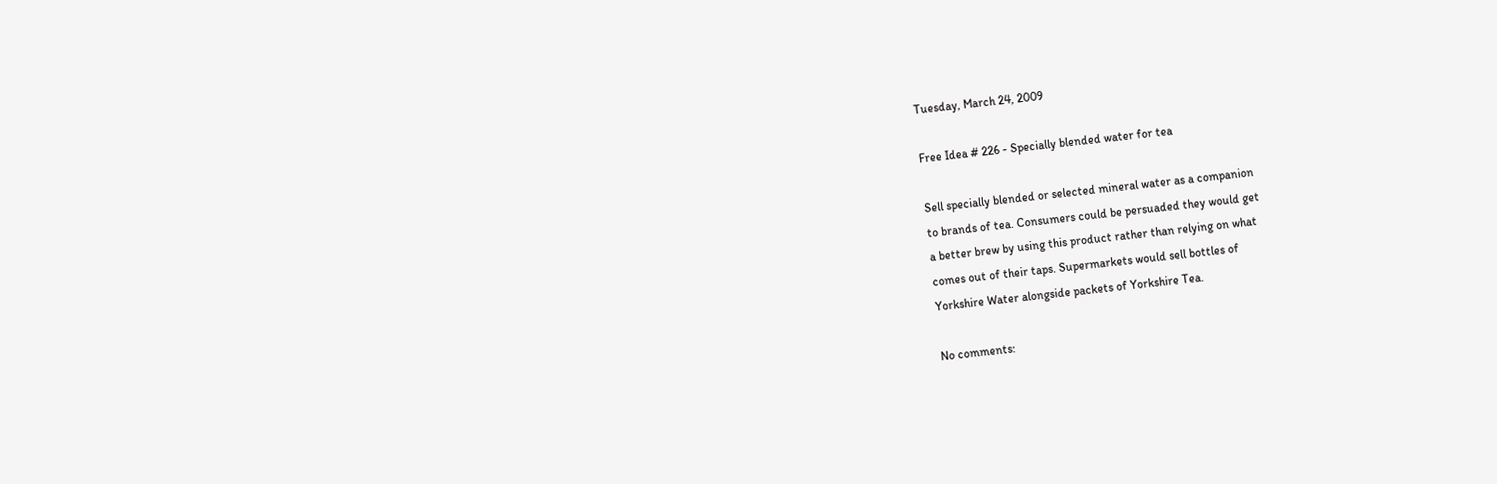Tuesday, March 24, 2009

Free Idea # 226 - Specially blended water for tea

Sell specially blended or selected mineral water as a companion
to brands of tea. Consumers could be persuaded they would get
a better brew by using this product rather than relying on what
comes out of their taps. Supermarkets would sell bottles of
Yorkshire Water alongside packets of Yorkshire Tea.

No comments: